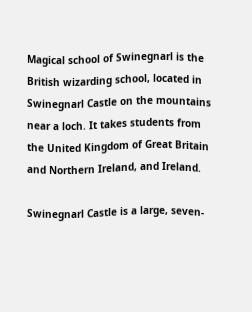Magical school of Swinegnarl is the British wizarding school, located in Swinegnarl Castle on the mountains near a loch. It takes students from the United Kingdom of Great Britain and Northern Ireland, and Ireland.

Swinegnarl Castle is a large, seven-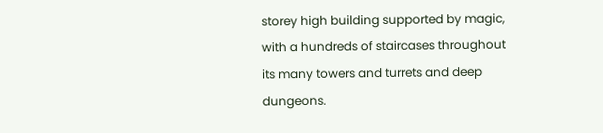storey high building supported by magic, with a hundreds of staircases throughout its many towers and turrets and deep dungeons.